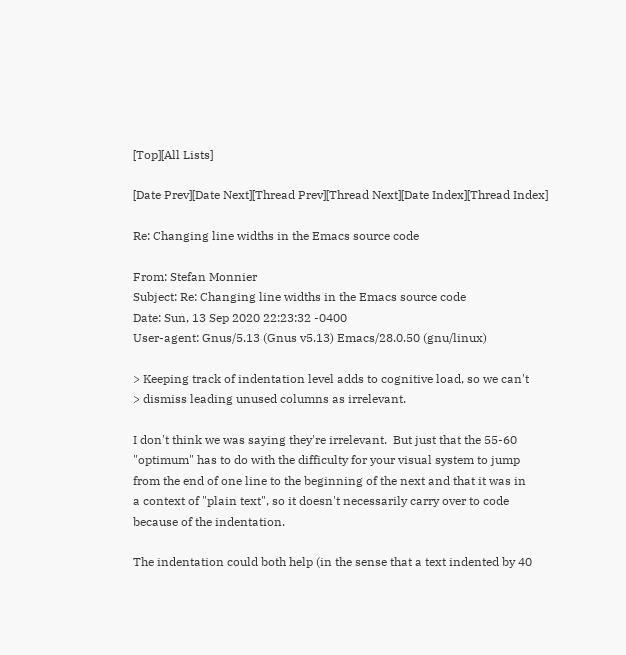[Top][All Lists]

[Date Prev][Date Next][Thread Prev][Thread Next][Date Index][Thread Index]

Re: Changing line widths in the Emacs source code

From: Stefan Monnier
Subject: Re: Changing line widths in the Emacs source code
Date: Sun, 13 Sep 2020 22:23:32 -0400
User-agent: Gnus/5.13 (Gnus v5.13) Emacs/28.0.50 (gnu/linux)

> Keeping track of indentation level adds to cognitive load, so we can't
> dismiss leading unused columns as irrelevant.

I don't think we was saying they're irrelevant.  But just that the 55-60
"optimum" has to do with the difficulty for your visual system to jump
from the end of one line to the beginning of the next and that it was in
a context of "plain text", so it doesn't necessarily carry over to code
because of the indentation.

The indentation could both help (in the sense that a text indented by 40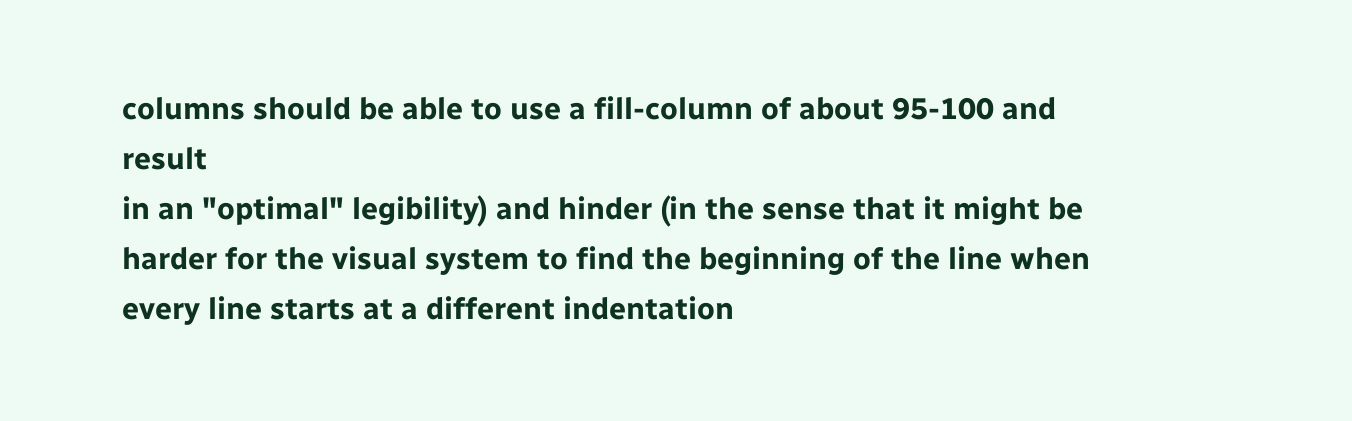columns should be able to use a fill-column of about 95-100 and result
in an "optimal" legibility) and hinder (in the sense that it might be
harder for the visual system to find the beginning of the line when
every line starts at a different indentation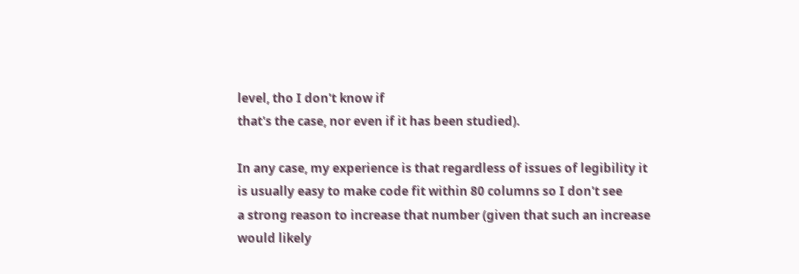level, tho I don't know if
that's the case, nor even if it has been studied).

In any case, my experience is that regardless of issues of legibility it
is usually easy to make code fit within 80 columns so I don't see
a strong reason to increase that number (given that such an increase
would likely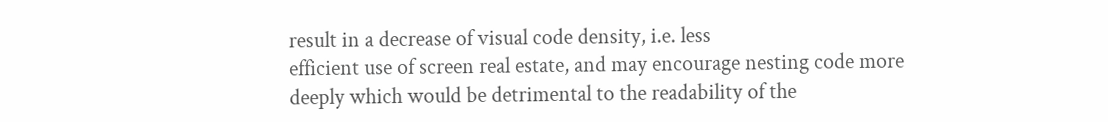result in a decrease of visual code density, i.e. less
efficient use of screen real estate, and may encourage nesting code more
deeply which would be detrimental to the readability of the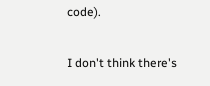code).

I don't think there's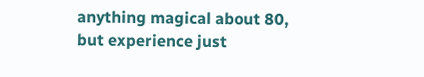anything magical about 80, but experience just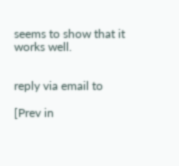seems to show that it works well.


reply via email to

[Prev in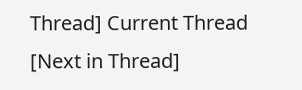Thread] Current Thread [Next in Thread]